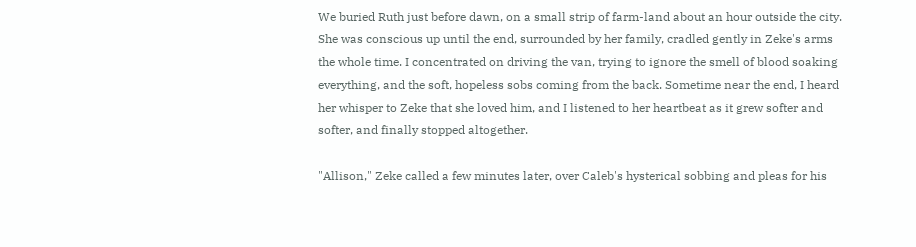We buried Ruth just before dawn, on a small strip of farm-land about an hour outside the city. She was conscious up until the end, surrounded by her family, cradled gently in Zeke's arms the whole time. I concentrated on driving the van, trying to ignore the smell of blood soaking everything, and the soft, hopeless sobs coming from the back. Sometime near the end, I heard her whisper to Zeke that she loved him, and I listened to her heartbeat as it grew softer and softer, and finally stopped altogether.

"Allison," Zeke called a few minutes later, over Caleb's hysterical sobbing and pleas for his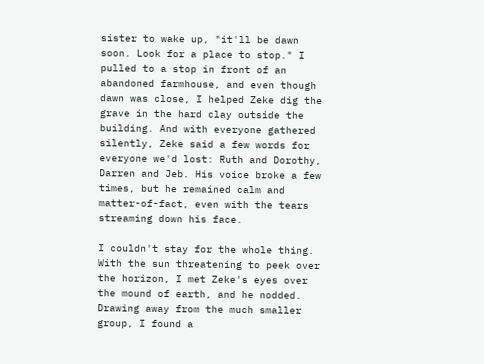sister to wake up, "it'll be dawn soon. Look for a place to stop." I pulled to a stop in front of an abandoned farmhouse, and even though dawn was close, I helped Zeke dig the grave in the hard clay outside the building. And with everyone gathered silently, Zeke said a few words for everyone we'd lost: Ruth and Dorothy, Darren and Jeb. His voice broke a few times, but he remained calm and matter-of-fact, even with the tears streaming down his face.

I couldn't stay for the whole thing. With the sun threatening to peek over the horizon, I met Zeke's eyes over the mound of earth, and he nodded. Drawing away from the much smaller group, I found a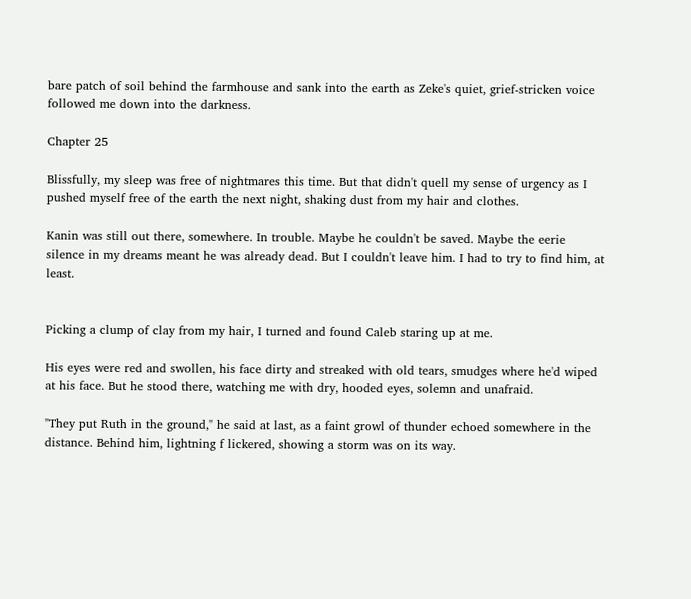bare patch of soil behind the farmhouse and sank into the earth as Zeke's quiet, grief-stricken voice followed me down into the darkness.

Chapter 25

Blissfully, my sleep was free of nightmares this time. But that didn't quell my sense of urgency as I pushed myself free of the earth the next night, shaking dust from my hair and clothes.

Kanin was still out there, somewhere. In trouble. Maybe he couldn't be saved. Maybe the eerie silence in my dreams meant he was already dead. But I couldn't leave him. I had to try to find him, at least.


Picking a clump of clay from my hair, I turned and found Caleb staring up at me.

His eyes were red and swollen, his face dirty and streaked with old tears, smudges where he'd wiped at his face. But he stood there, watching me with dry, hooded eyes, solemn and unafraid.

"They put Ruth in the ground," he said at last, as a faint growl of thunder echoed somewhere in the distance. Behind him, lightning f lickered, showing a storm was on its way.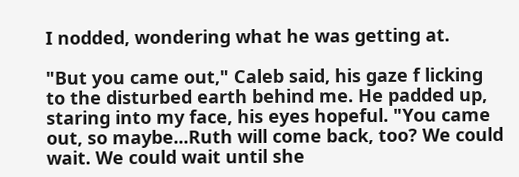I nodded, wondering what he was getting at.

"But you came out," Caleb said, his gaze f licking to the disturbed earth behind me. He padded up, staring into my face, his eyes hopeful. "You came out, so maybe...Ruth will come back, too? We could wait. We could wait until she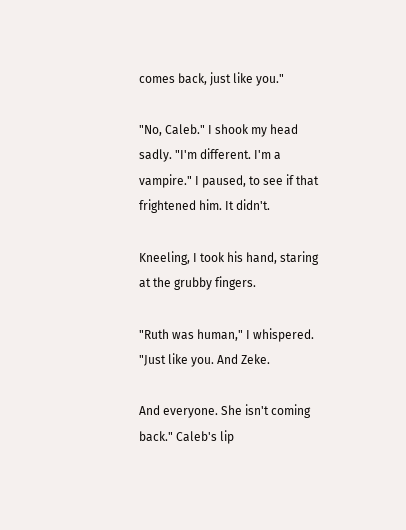comes back, just like you."

"No, Caleb." I shook my head sadly. "I'm different. I'm a vampire." I paused, to see if that frightened him. It didn't.

Kneeling, I took his hand, staring at the grubby fingers.

"Ruth was human," I whispered. "Just like you. And Zeke.

And everyone. She isn't coming back." Caleb's lip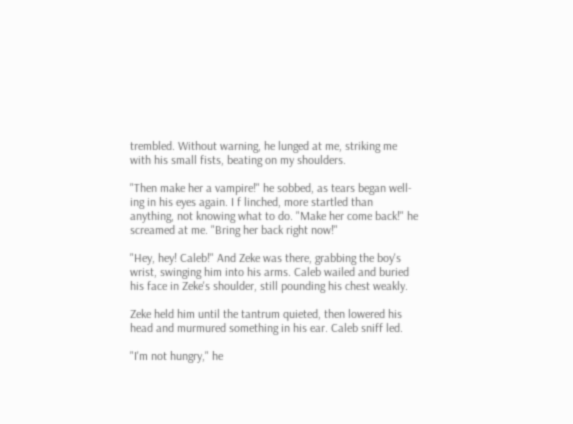trembled. Without warning, he lunged at me, striking me with his small fists, beating on my shoulders.

"Then make her a vampire!" he sobbed, as tears began well-ing in his eyes again. I f linched, more startled than anything, not knowing what to do. "Make her come back!" he screamed at me. "Bring her back right now!"

"Hey, hey! Caleb!" And Zeke was there, grabbing the boy's wrist, swinging him into his arms. Caleb wailed and buried his face in Zeke's shoulder, still pounding his chest weakly.

Zeke held him until the tantrum quieted, then lowered his head and murmured something in his ear. Caleb sniff led.

"I'm not hungry," he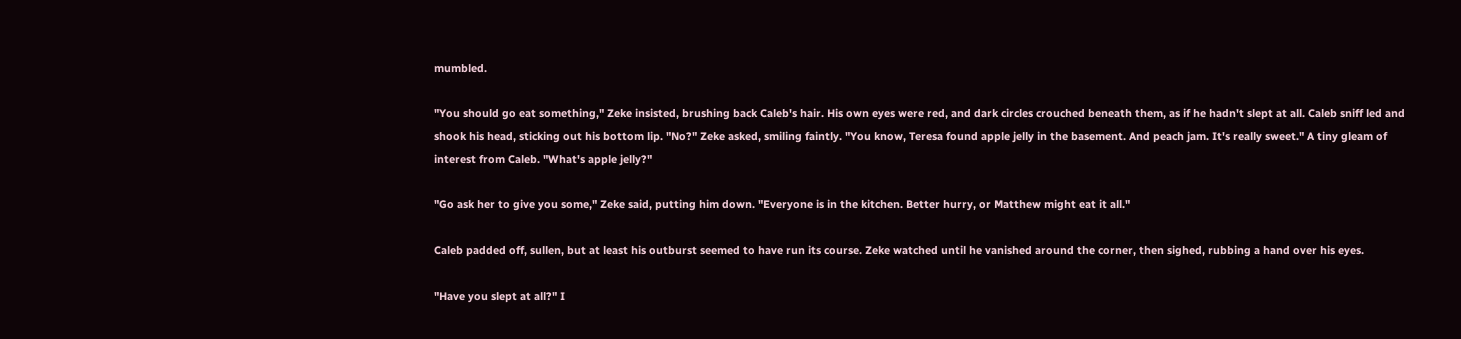mumbled.

"You should go eat something," Zeke insisted, brushing back Caleb's hair. His own eyes were red, and dark circles crouched beneath them, as if he hadn't slept at all. Caleb sniff led and shook his head, sticking out his bottom lip. "No?" Zeke asked, smiling faintly. "You know, Teresa found apple jelly in the basement. And peach jam. It's really sweet." A tiny gleam of interest from Caleb. "What's apple jelly?"

"Go ask her to give you some," Zeke said, putting him down. "Everyone is in the kitchen. Better hurry, or Matthew might eat it all."

Caleb padded off, sullen, but at least his outburst seemed to have run its course. Zeke watched until he vanished around the corner, then sighed, rubbing a hand over his eyes.

"Have you slept at all?" I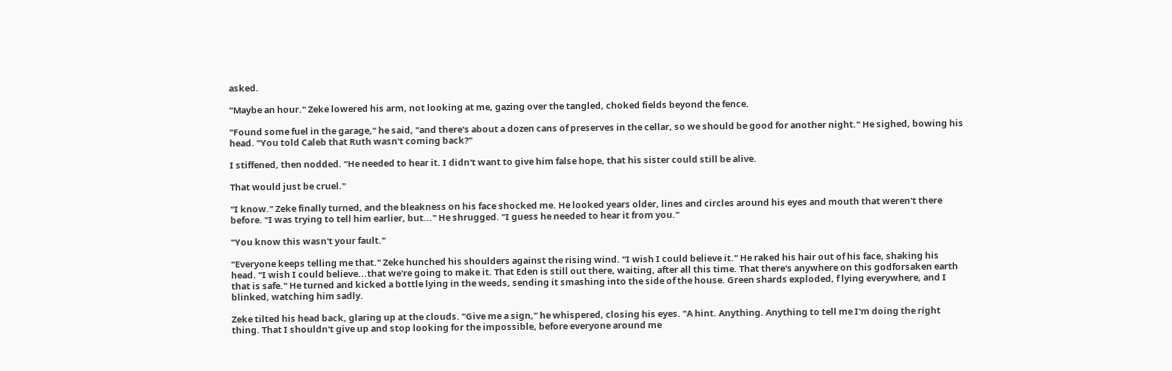asked.

"Maybe an hour." Zeke lowered his arm, not looking at me, gazing over the tangled, choked fields beyond the fence.

"Found some fuel in the garage," he said, "and there's about a dozen cans of preserves in the cellar, so we should be good for another night." He sighed, bowing his head. "You told Caleb that Ruth wasn't coming back?"

I stiffened, then nodded. "He needed to hear it. I didn't want to give him false hope, that his sister could still be alive.

That would just be cruel."

"I know." Zeke finally turned, and the bleakness on his face shocked me. He looked years older, lines and circles around his eyes and mouth that weren't there before. "I was trying to tell him earlier, but..." He shrugged. "I guess he needed to hear it from you."

"You know this wasn't your fault."

"Everyone keeps telling me that." Zeke hunched his shoulders against the rising wind. "I wish I could believe it." He raked his hair out of his face, shaking his head. "I wish I could believe...that we're going to make it. That Eden is still out there, waiting, after all this time. That there's anywhere on this godforsaken earth that is safe." He turned and kicked a bottle lying in the weeds, sending it smashing into the side of the house. Green shards exploded, f lying everywhere, and I blinked, watching him sadly.

Zeke tilted his head back, glaring up at the clouds. "Give me a sign," he whispered, closing his eyes. "A hint. Anything. Anything to tell me I'm doing the right thing. That I shouldn't give up and stop looking for the impossible, before everyone around me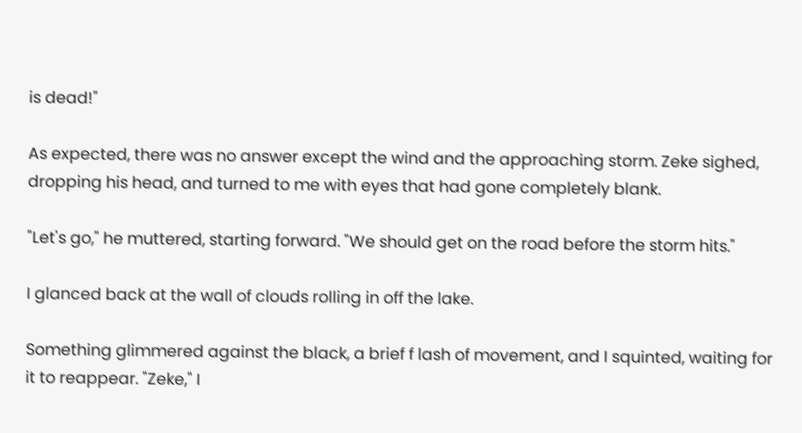is dead!"

As expected, there was no answer except the wind and the approaching storm. Zeke sighed, dropping his head, and turned to me with eyes that had gone completely blank.

"Let's go," he muttered, starting forward. "We should get on the road before the storm hits."

I glanced back at the wall of clouds rolling in off the lake.

Something glimmered against the black, a brief f lash of movement, and I squinted, waiting for it to reappear. "Zeke," I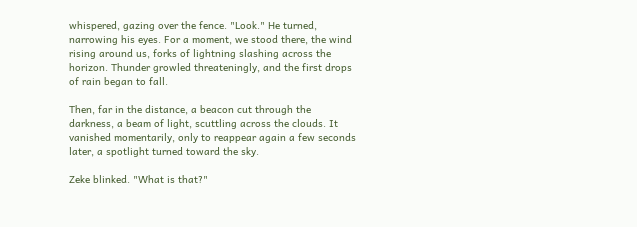whispered, gazing over the fence. "Look." He turned, narrowing his eyes. For a moment, we stood there, the wind rising around us, forks of lightning slashing across the horizon. Thunder growled threateningly, and the first drops of rain began to fall.

Then, far in the distance, a beacon cut through the darkness, a beam of light, scuttling across the clouds. It vanished momentarily, only to reappear again a few seconds later, a spotlight turned toward the sky.

Zeke blinked. "What is that?"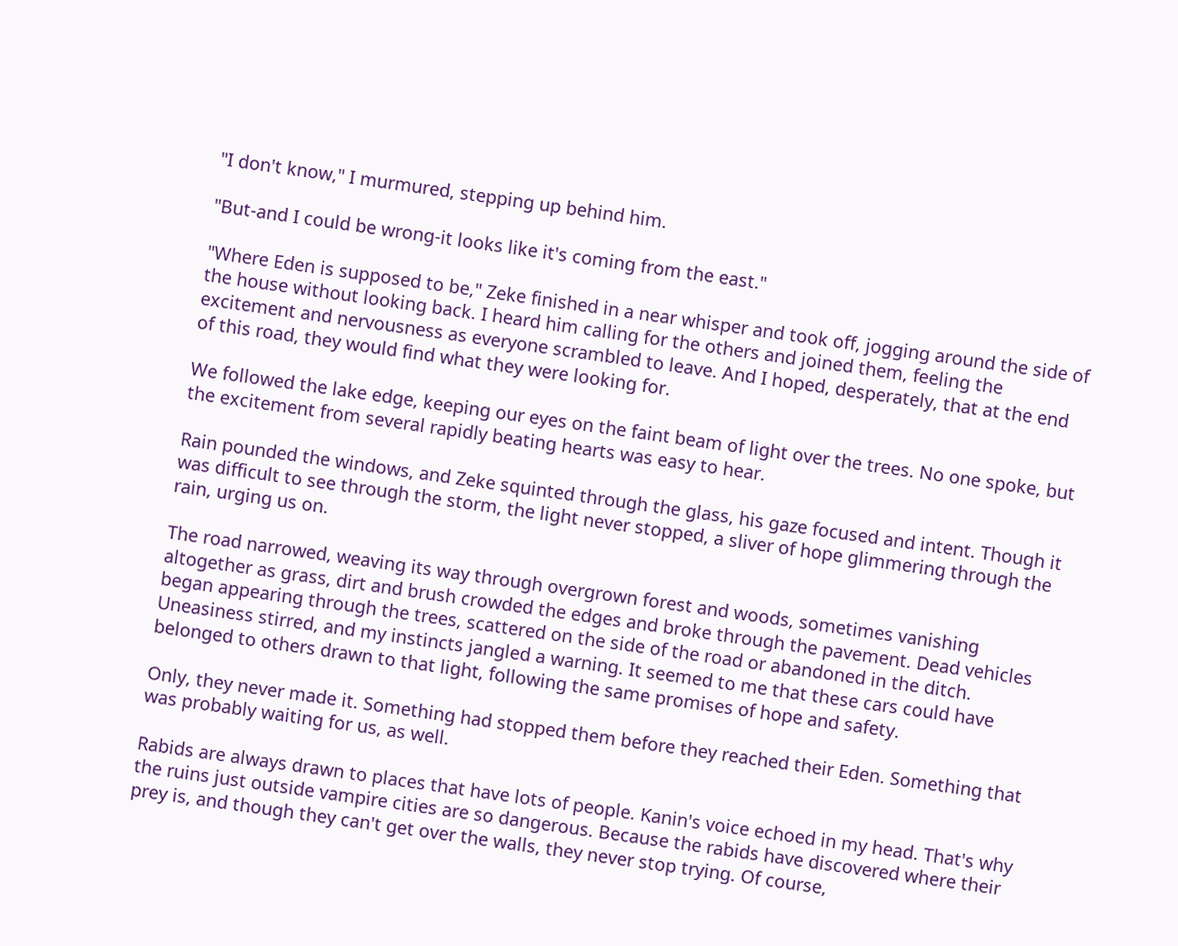"I don't know," I murmured, stepping up behind him.

"But-and I could be wrong-it looks like it's coming from the east."

"Where Eden is supposed to be," Zeke finished in a near whisper and took off, jogging around the side of the house without looking back. I heard him calling for the others and joined them, feeling the excitement and nervousness as everyone scrambled to leave. And I hoped, desperately, that at the end of this road, they would find what they were looking for.

We followed the lake edge, keeping our eyes on the faint beam of light over the trees. No one spoke, but the excitement from several rapidly beating hearts was easy to hear.

Rain pounded the windows, and Zeke squinted through the glass, his gaze focused and intent. Though it was difficult to see through the storm, the light never stopped, a sliver of hope glimmering through the rain, urging us on.

The road narrowed, weaving its way through overgrown forest and woods, sometimes vanishing altogether as grass, dirt and brush crowded the edges and broke through the pavement. Dead vehicles began appearing through the trees, scattered on the side of the road or abandoned in the ditch. Uneasiness stirred, and my instincts jangled a warning. It seemed to me that these cars could have belonged to others drawn to that light, following the same promises of hope and safety.

Only, they never made it. Something had stopped them before they reached their Eden. Something that was probably waiting for us, as well.

Rabids are always drawn to places that have lots of people. Kanin's voice echoed in my head. That's why the ruins just outside vampire cities are so dangerous. Because the rabids have discovered where their prey is, and though they can't get over the walls, they never stop trying. Of course,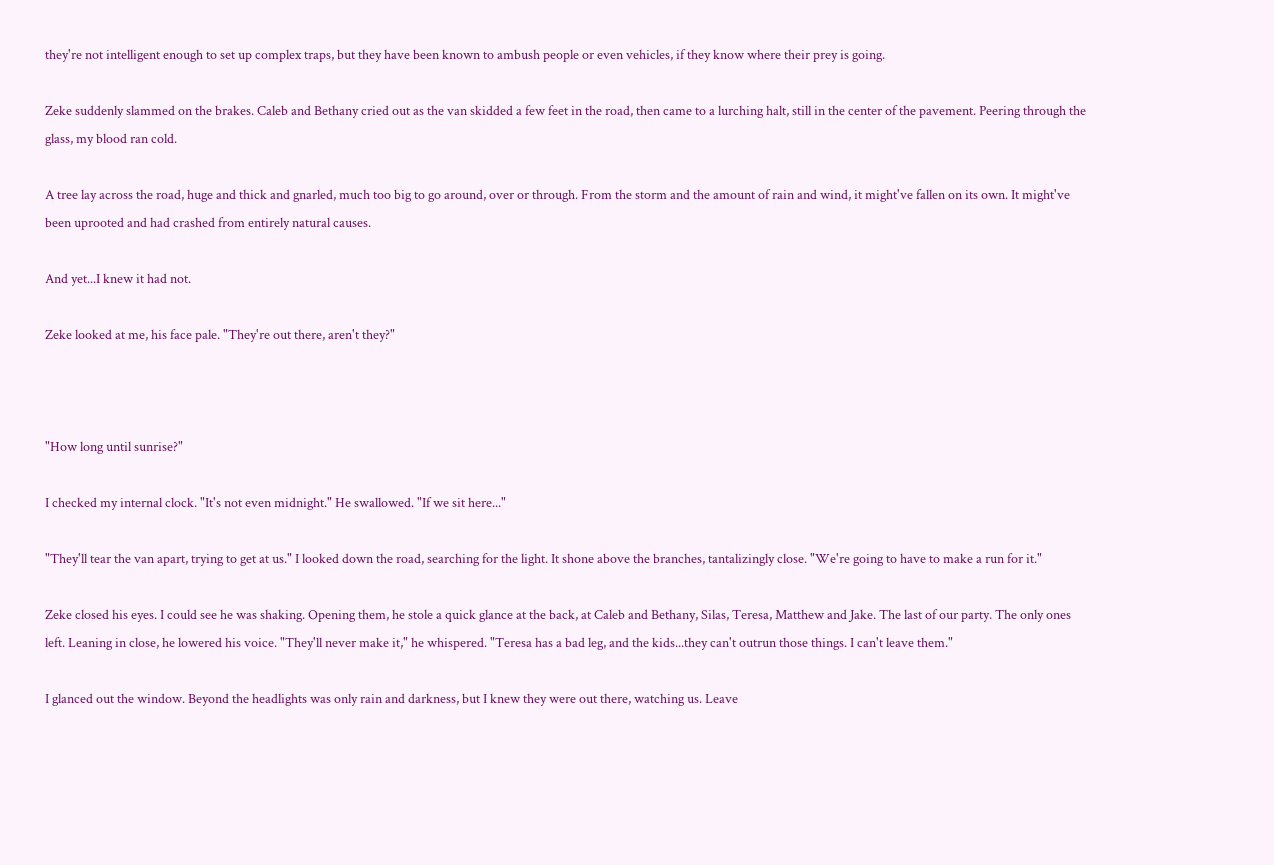they're not intelligent enough to set up complex traps, but they have been known to ambush people or even vehicles, if they know where their prey is going.

Zeke suddenly slammed on the brakes. Caleb and Bethany cried out as the van skidded a few feet in the road, then came to a lurching halt, still in the center of the pavement. Peering through the glass, my blood ran cold.

A tree lay across the road, huge and thick and gnarled, much too big to go around, over or through. From the storm and the amount of rain and wind, it might've fallen on its own. It might've been uprooted and had crashed from entirely natural causes.

And yet...I knew it had not.

Zeke looked at me, his face pale. "They're out there, aren't they?"



"How long until sunrise?"

I checked my internal clock. "It's not even midnight." He swallowed. "If we sit here..."

"They'll tear the van apart, trying to get at us." I looked down the road, searching for the light. It shone above the branches, tantalizingly close. "We're going to have to make a run for it."

Zeke closed his eyes. I could see he was shaking. Opening them, he stole a quick glance at the back, at Caleb and Bethany, Silas, Teresa, Matthew and Jake. The last of our party. The only ones left. Leaning in close, he lowered his voice. "They'll never make it," he whispered. "Teresa has a bad leg, and the kids...they can't outrun those things. I can't leave them."

I glanced out the window. Beyond the headlights was only rain and darkness, but I knew they were out there, watching us. Leave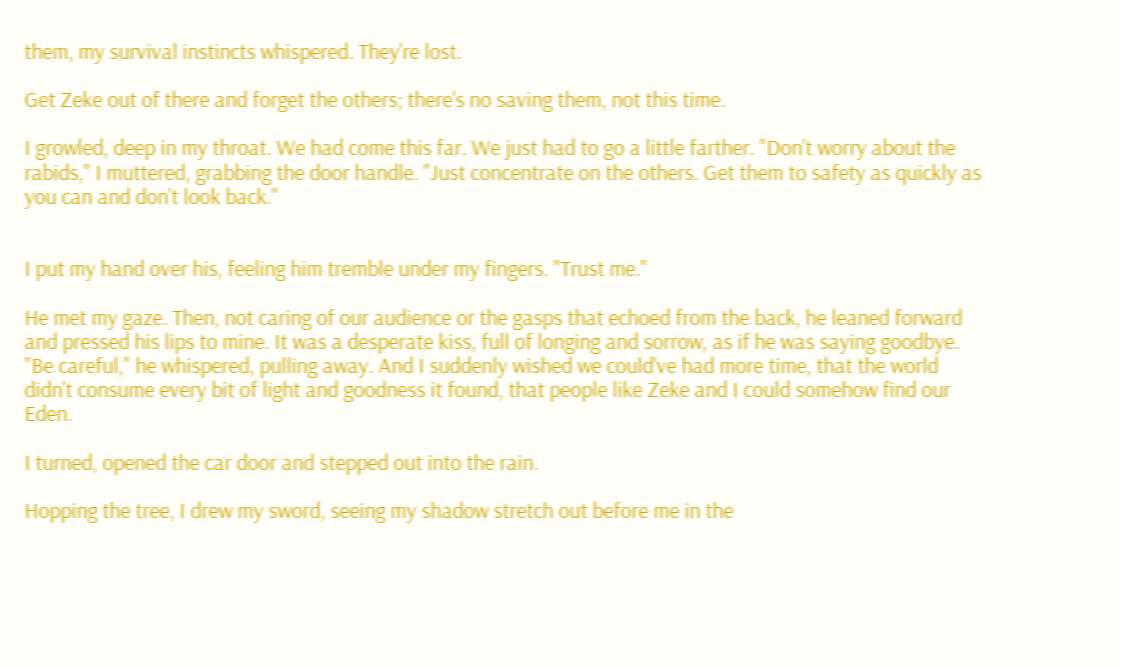them, my survival instincts whispered. They're lost.

Get Zeke out of there and forget the others; there's no saving them, not this time.

I growled, deep in my throat. We had come this far. We just had to go a little farther. "Don't worry about the rabids," I muttered, grabbing the door handle. "Just concentrate on the others. Get them to safety as quickly as you can and don't look back."


I put my hand over his, feeling him tremble under my fingers. "Trust me."

He met my gaze. Then, not caring of our audience or the gasps that echoed from the back, he leaned forward and pressed his lips to mine. It was a desperate kiss, full of longing and sorrow, as if he was saying goodbye. "Be careful," he whispered, pulling away. And I suddenly wished we could've had more time, that the world didn't consume every bit of light and goodness it found, that people like Zeke and I could somehow find our Eden.

I turned, opened the car door and stepped out into the rain.

Hopping the tree, I drew my sword, seeing my shadow stretch out before me in the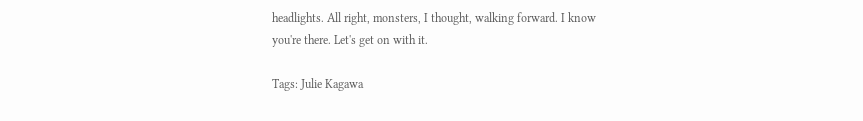headlights. All right, monsters, I thought, walking forward. I know you're there. Let's get on with it.

Tags: Julie Kagawa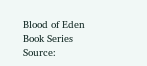Blood of Eden Book Series
Source: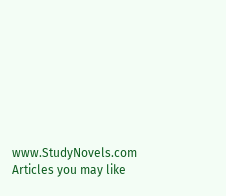www.StudyNovels.com
Articles you may like